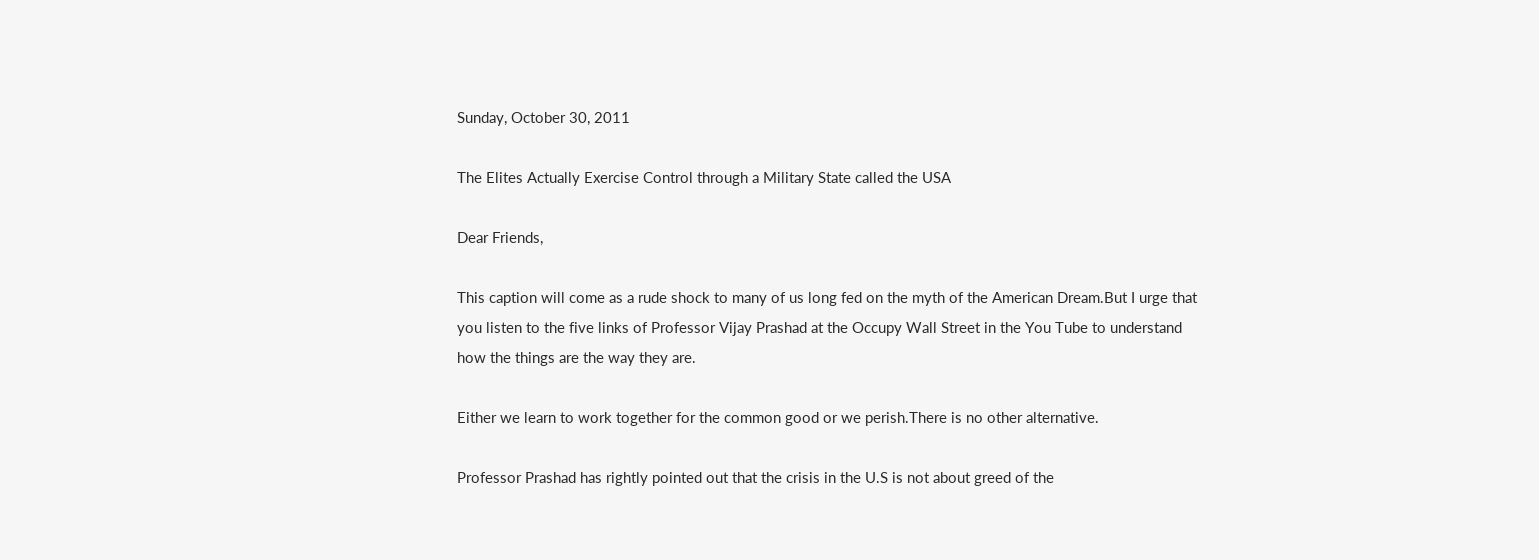Sunday, October 30, 2011

The Elites Actually Exercise Control through a Military State called the USA

Dear Friends,

This caption will come as a rude shock to many of us long fed on the myth of the American Dream.But I urge that you listen to the five links of Professor Vijay Prashad at the Occupy Wall Street in the You Tube to understand how the things are the way they are.

Either we learn to work together for the common good or we perish.There is no other alternative.

Professor Prashad has rightly pointed out that the crisis in the U.S is not about greed of the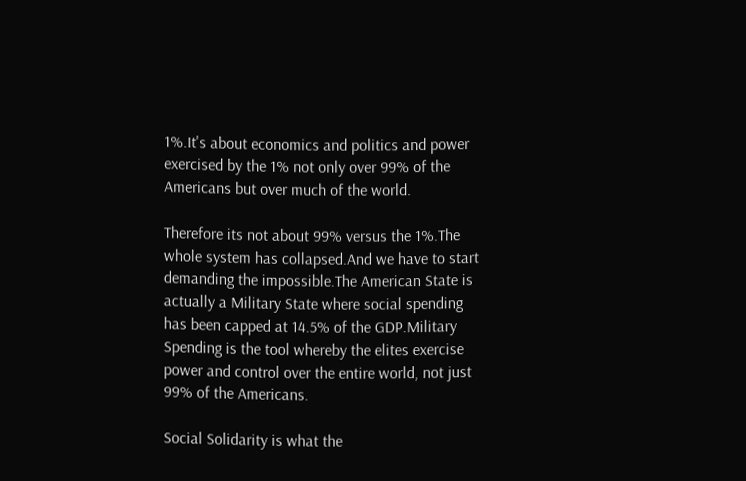1%.It's about economics and politics and power exercised by the 1% not only over 99% of the Americans but over much of the world.

Therefore its not about 99% versus the 1%.The whole system has collapsed.And we have to start demanding the impossible.The American State is actually a Military State where social spending has been capped at 14.5% of the GDP.Military Spending is the tool whereby the elites exercise power and control over the entire world, not just 99% of the Americans.

Social Solidarity is what the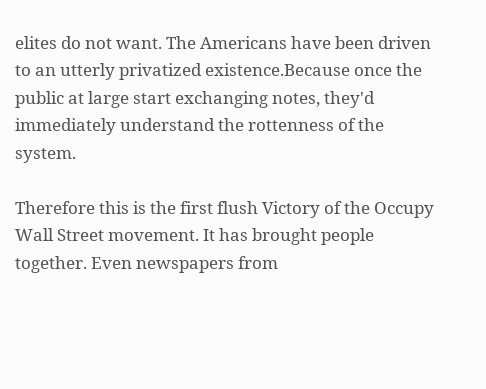elites do not want. The Americans have been driven to an utterly privatized existence.Because once the public at large start exchanging notes, they'd immediately understand the rottenness of the system.

Therefore this is the first flush Victory of the Occupy Wall Street movement. It has brought people together. Even newspapers from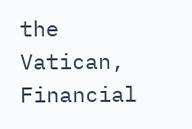the Vatican, Financial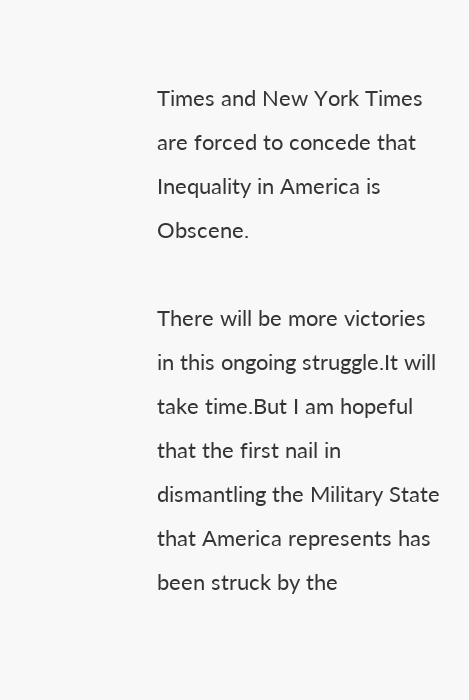Times and New York Times are forced to concede that Inequality in America is Obscene.

There will be more victories in this ongoing struggle.It will take time.But I am hopeful that the first nail in dismantling the Military State that America represents has been struck by the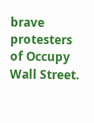brave protesters of Occupy Wall Street.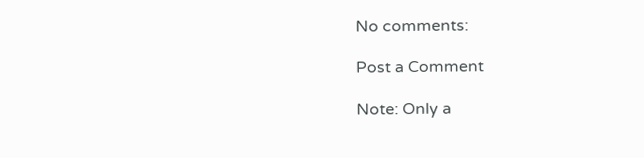No comments:

Post a Comment

Note: Only a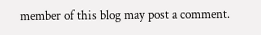member of this blog may post a comment.